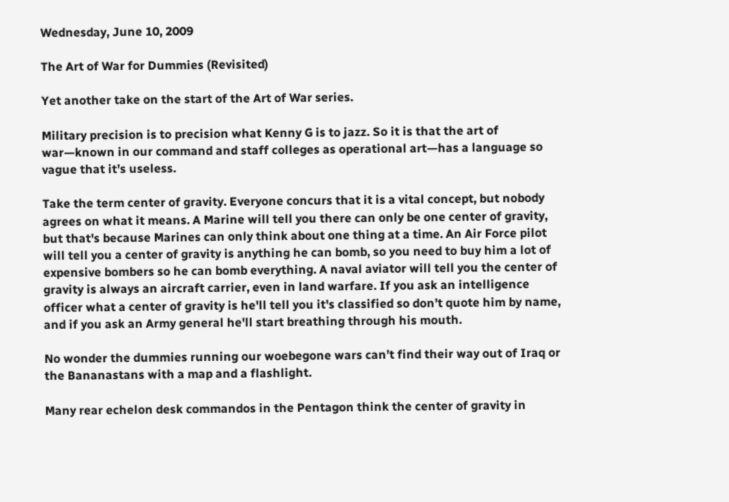Wednesday, June 10, 2009

The Art of War for Dummies (Revisited)

Yet another take on the start of the Art of War series.

Military precision is to precision what Kenny G is to jazz. So it is that the art of war—known in our command and staff colleges as operational art—has a language so vague that it’s useless.

Take the term center of gravity. Everyone concurs that it is a vital concept, but nobody agrees on what it means. A Marine will tell you there can only be one center of gravity, but that's because Marines can only think about one thing at a time. An Air Force pilot will tell you a center of gravity is anything he can bomb, so you need to buy him a lot of expensive bombers so he can bomb everything. A naval aviator will tell you the center of gravity is always an aircraft carrier, even in land warfare. If you ask an intelligence officer what a center of gravity is he'll tell you it's classified so don’t quote him by name, and if you ask an Army general he'll start breathing through his mouth.

No wonder the dummies running our woebegone wars can’t find their way out of Iraq or the Bananastans with a map and a flashlight.

Many rear echelon desk commandos in the Pentagon think the center of gravity in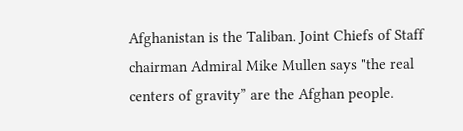Afghanistan is the Taliban. Joint Chiefs of Staff chairman Admiral Mike Mullen says "the real centers of gravity” are the Afghan people.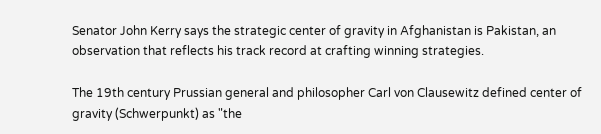Senator John Kerry says the strategic center of gravity in Afghanistan is Pakistan, an observation that reflects his track record at crafting winning strategies.

The 19th century Prussian general and philosopher Carl von Clausewitz defined center of gravity (Schwerpunkt) as "the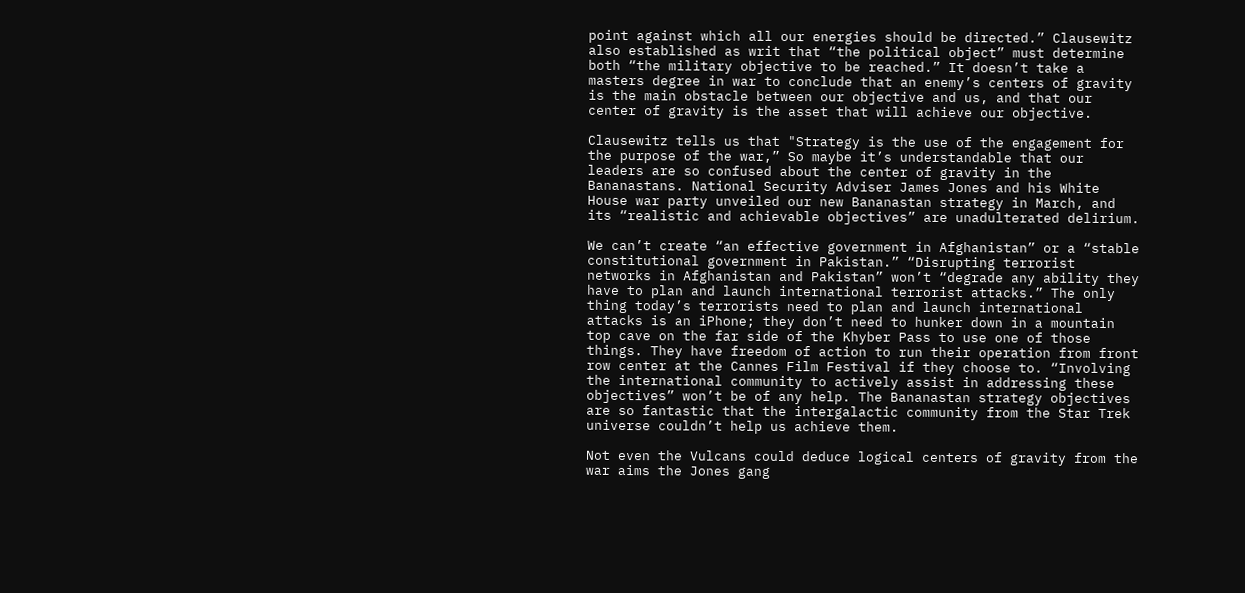point against which all our energies should be directed.” Clausewitz also established as writ that “the political object” must determine both “the military objective to be reached.” It doesn’t take a masters degree in war to conclude that an enemy’s centers of gravity is the main obstacle between our objective and us, and that our center of gravity is the asset that will achieve our objective.

Clausewitz tells us that "Strategy is the use of the engagement for the purpose of the war,” So maybe it’s understandable that our leaders are so confused about the center of gravity in the Bananastans. National Security Adviser James Jones and his White House war party unveiled our new Bananastan strategy in March, and its “realistic and achievable objectives” are unadulterated delirium.

We can’t create “an effective government in Afghanistan” or a “stable constitutional government in Pakistan.” “Disrupting terrorist networks in Afghanistan and Pakistan” won’t “degrade any ability they have to plan and launch international terrorist attacks.” The only thing today’s terrorists need to plan and launch international attacks is an iPhone; they don’t need to hunker down in a mountain top cave on the far side of the Khyber Pass to use one of those things. They have freedom of action to run their operation from front row center at the Cannes Film Festival if they choose to. “Involving the international community to actively assist in addressing these objectives” won’t be of any help. The Bananastan strategy objectives are so fantastic that the intergalactic community from the Star Trek universe couldn’t help us achieve them.

Not even the Vulcans could deduce logical centers of gravity from the war aims the Jones gang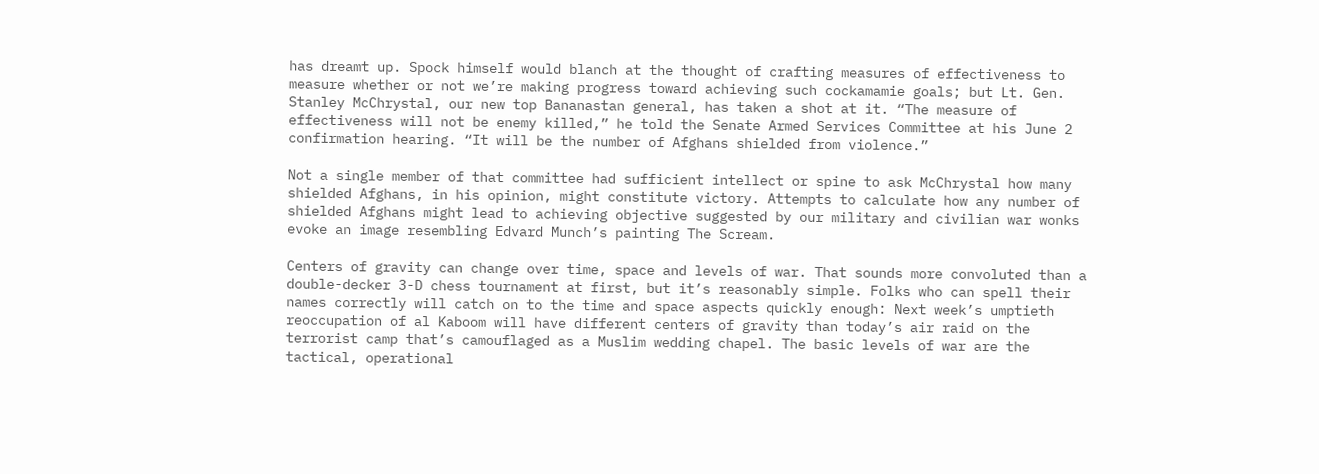has dreamt up. Spock himself would blanch at the thought of crafting measures of effectiveness to measure whether or not we’re making progress toward achieving such cockamamie goals; but Lt. Gen. Stanley McChrystal, our new top Bananastan general, has taken a shot at it. “The measure of effectiveness will not be enemy killed,” he told the Senate Armed Services Committee at his June 2 confirmation hearing. “It will be the number of Afghans shielded from violence.”

Not a single member of that committee had sufficient intellect or spine to ask McChrystal how many shielded Afghans, in his opinion, might constitute victory. Attempts to calculate how any number of shielded Afghans might lead to achieving objective suggested by our military and civilian war wonks evoke an image resembling Edvard Munch’s painting The Scream.

Centers of gravity can change over time, space and levels of war. That sounds more convoluted than a double-decker 3-D chess tournament at first, but it’s reasonably simple. Folks who can spell their names correctly will catch on to the time and space aspects quickly enough: Next week’s umptieth reoccupation of al Kaboom will have different centers of gravity than today’s air raid on the terrorist camp that’s camouflaged as a Muslim wedding chapel. The basic levels of war are the tactical, operational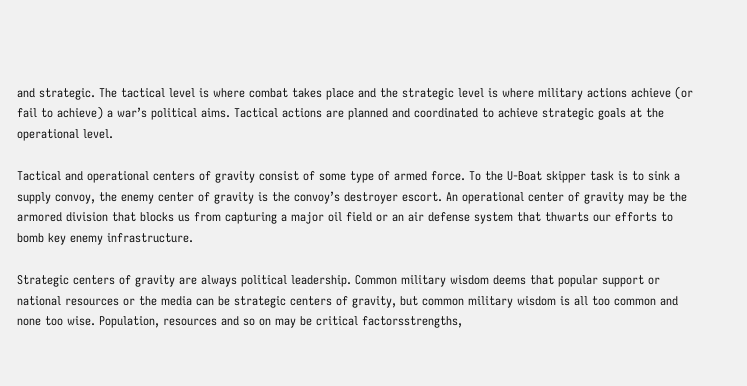and strategic. The tactical level is where combat takes place and the strategic level is where military actions achieve (or fail to achieve) a war’s political aims. Tactical actions are planned and coordinated to achieve strategic goals at the operational level.

Tactical and operational centers of gravity consist of some type of armed force. To the U-Boat skipper task is to sink a supply convoy, the enemy center of gravity is the convoy’s destroyer escort. An operational center of gravity may be the armored division that blocks us from capturing a major oil field or an air defense system that thwarts our efforts to bomb key enemy infrastructure.

Strategic centers of gravity are always political leadership. Common military wisdom deems that popular support or national resources or the media can be strategic centers of gravity, but common military wisdom is all too common and none too wise. Population, resources and so on may be critical factorsstrengths,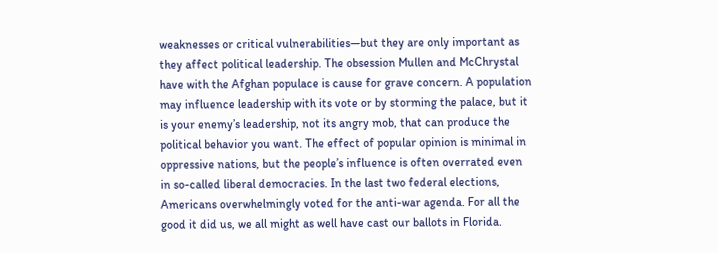weaknesses or critical vulnerabilities—but they are only important as they affect political leadership. The obsession Mullen and McChrystal have with the Afghan populace is cause for grave concern. A population may influence leadership with its vote or by storming the palace, but it is your enemy’s leadership, not its angry mob, that can produce the political behavior you want. The effect of popular opinion is minimal in oppressive nations, but the people’s influence is often overrated even in so-called liberal democracies. In the last two federal elections, Americans overwhelmingly voted for the anti-war agenda. For all the good it did us, we all might as well have cast our ballots in Florida.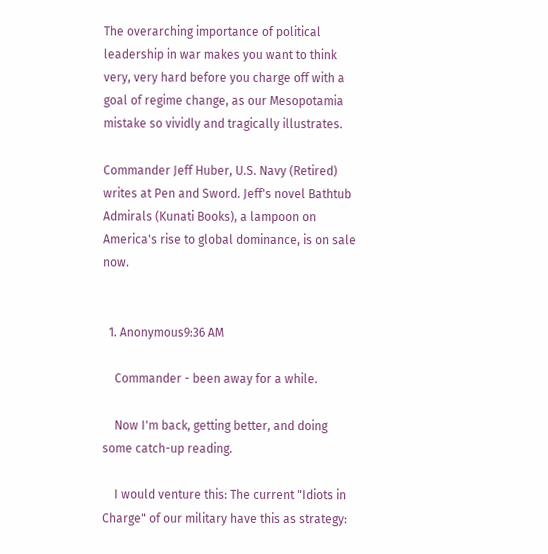The overarching importance of political leadership in war makes you want to think very, very hard before you charge off with a goal of regime change, as our Mesopotamia mistake so vividly and tragically illustrates.

Commander Jeff Huber, U.S. Navy (Retired) writes at Pen and Sword. Jeff's novel Bathtub Admirals (Kunati Books), a lampoon on America's rise to global dominance, is on sale now.


  1. Anonymous9:36 AM

    Commander - been away for a while.

    Now I'm back, getting better, and doing some catch-up reading.

    I would venture this: The current "Idiots in Charge" of our military have this as strategy: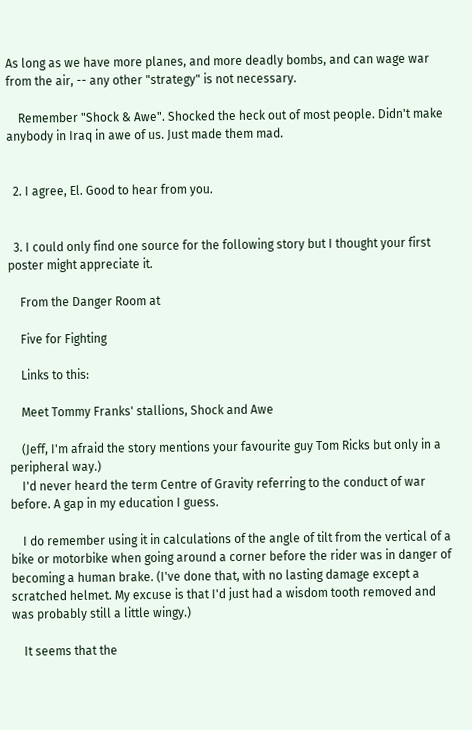As long as we have more planes, and more deadly bombs, and can wage war from the air, -- any other "strategy" is not necessary.

    Remember "Shock & Awe". Shocked the heck out of most people. Didn't make anybody in Iraq in awe of us. Just made them mad.


  2. I agree, El. Good to hear from you.


  3. I could only find one source for the following story but I thought your first poster might appreciate it.

    From the Danger Room at

    Five for Fighting

    Links to this:

    Meet Tommy Franks' stallions, Shock and Awe

    (Jeff, I'm afraid the story mentions your favourite guy Tom Ricks but only in a peripheral way.)
    I'd never heard the term Centre of Gravity referring to the conduct of war before. A gap in my education I guess.

    I do remember using it in calculations of the angle of tilt from the vertical of a bike or motorbike when going around a corner before the rider was in danger of becoming a human brake. (I've done that, with no lasting damage except a scratched helmet. My excuse is that I'd just had a wisdom tooth removed and was probably still a little wingy.)

    It seems that the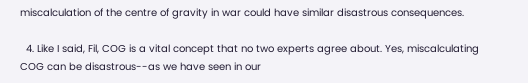miscalculation of the centre of gravity in war could have similar disastrous consequences.

  4. Like I said, Fil, COG is a vital concept that no two experts agree about. Yes, miscalculating COG can be disastrous--as we have seen in our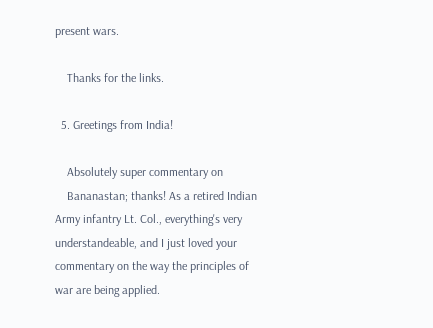present wars.

    Thanks for the links.

  5. Greetings from India!

    Absolutely super commentary on
    Bananastan; thanks! As a retired Indian Army infantry Lt. Col., everything's very understandeable, and I just loved your commentary on the way the principles of war are being applied.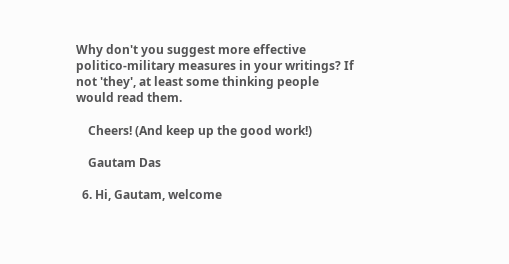Why don't you suggest more effective politico-military measures in your writings? If not 'they', at least some thinking people would read them.

    Cheers! (And keep up the good work!)

    Gautam Das

  6. Hi, Gautam, welcome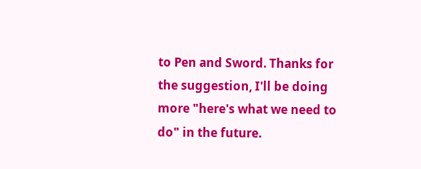to Pen and Sword. Thanks for the suggestion, I'll be doing more "here's what we need to do" in the future.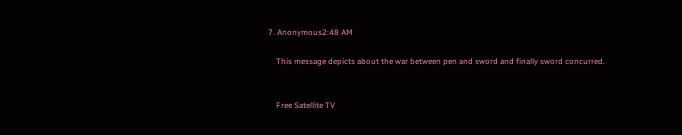7. Anonymous2:48 AM

    This message depicts about the war between pen and sword and finally sword concurred.


    Free Satellite TV